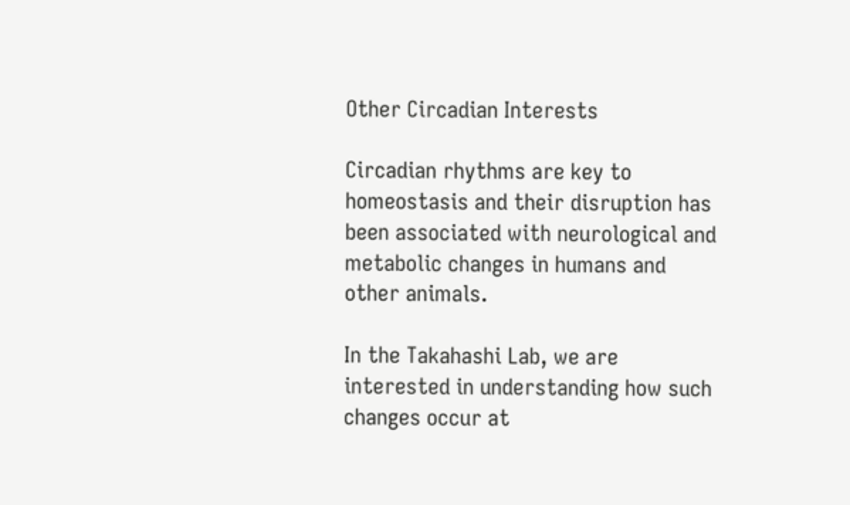Other Circadian Interests

Circadian rhythms are key to homeostasis and their disruption has been associated with neurological and metabolic changes in humans and other animals.

In the Takahashi Lab, we are interested in understanding how such changes occur at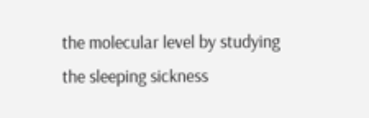the molecular level by studying the sleeping sickness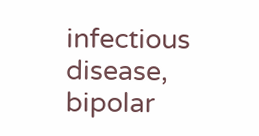infectious disease, bipolar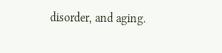disorder, and aging.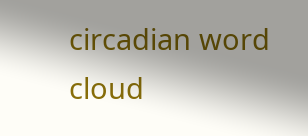circadian word cloud